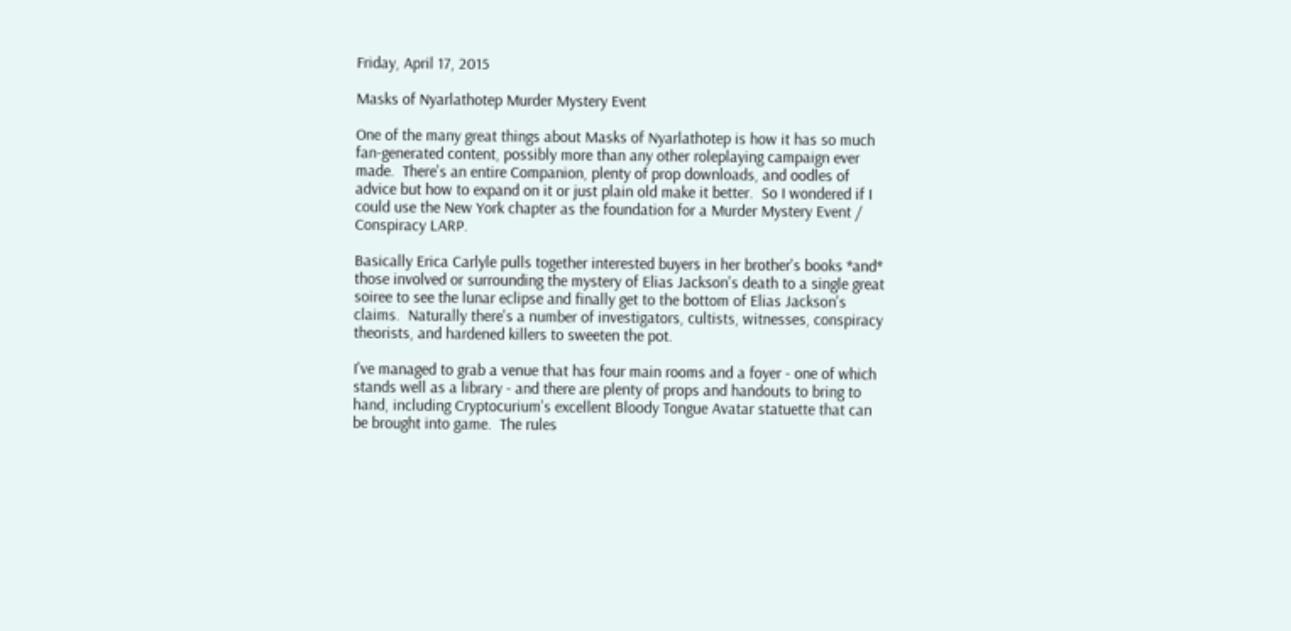Friday, April 17, 2015

Masks of Nyarlathotep Murder Mystery Event

One of the many great things about Masks of Nyarlathotep is how it has so much fan-generated content, possibly more than any other roleplaying campaign ever made.  There's an entire Companion, plenty of prop downloads, and oodles of advice but how to expand on it or just plain old make it better.  So I wondered if I could use the New York chapter as the foundation for a Murder Mystery Event / Conspiracy LARP.

Basically Erica Carlyle pulls together interested buyers in her brother's books *and* those involved or surrounding the mystery of Elias Jackson's death to a single great soiree to see the lunar eclipse and finally get to the bottom of Elias Jackson's claims.  Naturally there's a number of investigators, cultists, witnesses, conspiracy theorists, and hardened killers to sweeten the pot.

I've managed to grab a venue that has four main rooms and a foyer - one of which stands well as a library - and there are plenty of props and handouts to bring to hand, including Cryptocurium's excellent Bloody Tongue Avatar statuette that can be brought into game.  The rules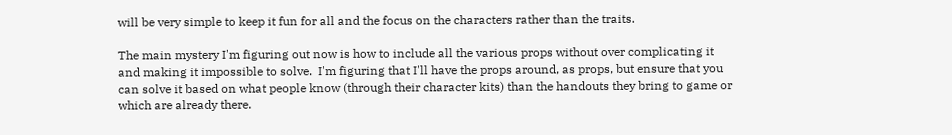will be very simple to keep it fun for all and the focus on the characters rather than the traits.

The main mystery I'm figuring out now is how to include all the various props without over complicating it and making it impossible to solve.  I'm figuring that I'll have the props around, as props, but ensure that you can solve it based on what people know (through their character kits) than the handouts they bring to game or which are already there.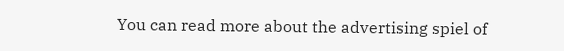You can read more about the advertising spiel of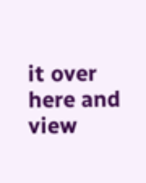it over here and view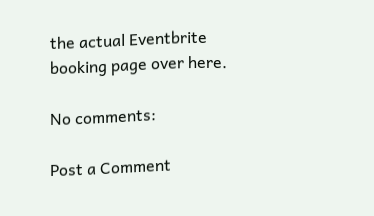the actual Eventbrite booking page over here.

No comments:

Post a Comment